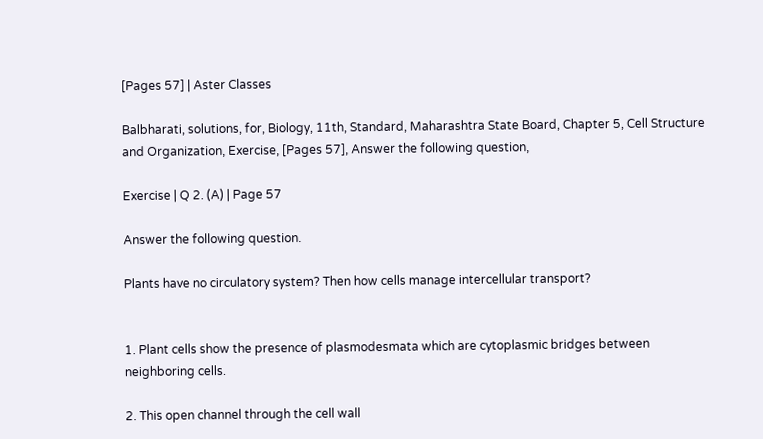[Pages 57] | Aster Classes

Balbharati, solutions, for, Biology, 11th, Standard, Maharashtra State Board, Chapter 5, Cell Structure and Organization, Exercise, [Pages 57], Answer the following question,

Exercise | Q 2. (A) | Page 57

Answer the following question.

Plants have no circulatory system? Then how cells manage intercellular transport?


1. Plant cells show the presence of plasmodesmata which are cytoplasmic bridges between neighboring cells.

2. This open channel through the cell wall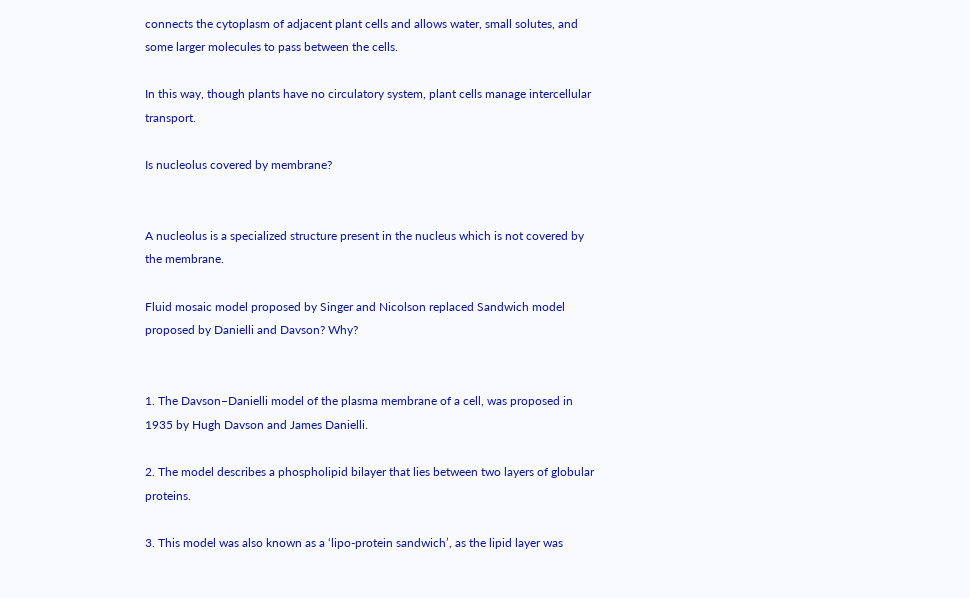connects the cytoplasm of adjacent plant cells and allows water, small solutes, and some larger molecules to pass between the cells.

In this way, though plants have no circulatory system, plant cells manage intercellular transport.

Is nucleolus covered by membrane?


A nucleolus is a specialized structure present in the nucleus which is not covered by the membrane.

Fluid mosaic model proposed by Singer and Nicolson replaced Sandwich model proposed by Danielli and Davson? Why?


1. The Davson–Danielli model of the plasma membrane of a cell, was proposed in 1935 by Hugh Davson and James Danielli.

2. The model describes a phospholipid bilayer that lies between two layers of globular proteins.

3. This model was also known as a ‘lipo-protein sandwich’, as the lipid layer was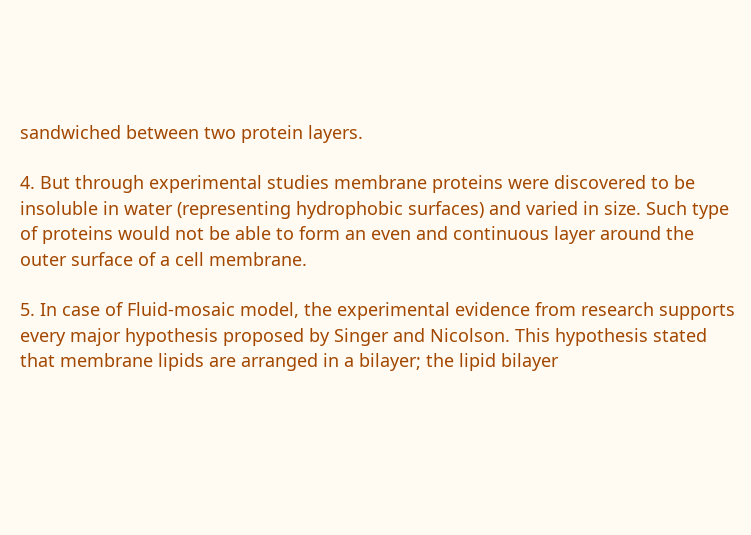sandwiched between two protein layers.

4. But through experimental studies membrane proteins were discovered to be insoluble in water (representing hydrophobic surfaces) and varied in size. Such type of proteins would not be able to form an even and continuous layer around the outer surface of a cell membrane.

5. In case of Fluid-mosaic model, the experimental evidence from research supports every major hypothesis proposed by Singer and Nicolson. This hypothesis stated that membrane lipids are arranged in a bilayer; the lipid bilayer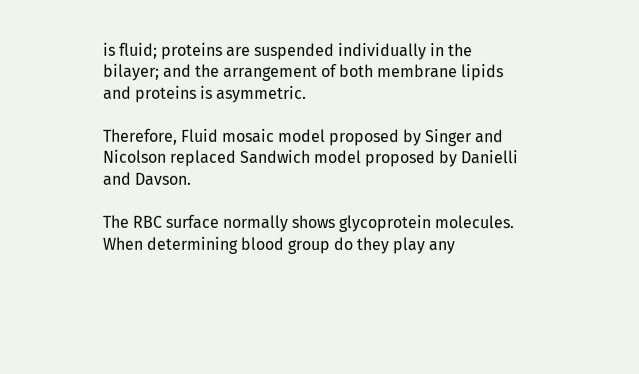is fluid; proteins are suspended individually in the bilayer; and the arrangement of both membrane lipids and proteins is asymmetric.

Therefore, Fluid mosaic model proposed by Singer and Nicolson replaced Sandwich model proposed by Danielli and Davson.

The RBC surface normally shows glycoprotein molecules. When determining blood group do they play any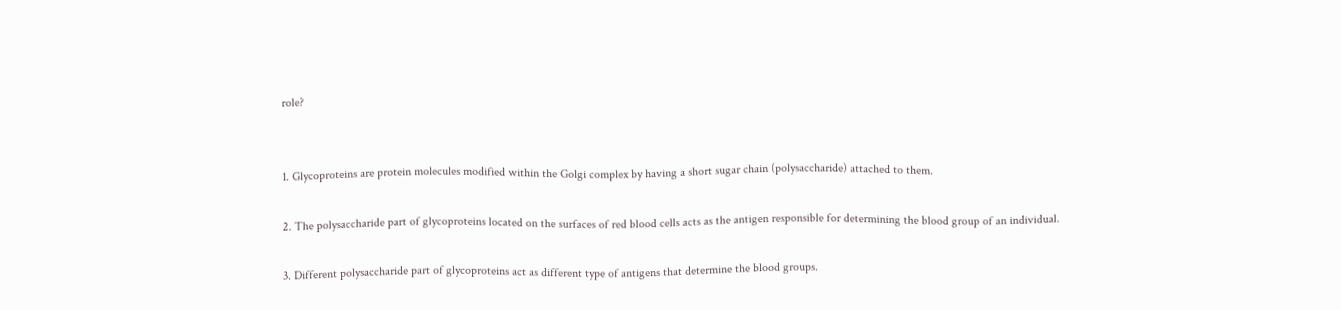role?


1. Glycoproteins are protein molecules modified within the Golgi complex by having a short sugar chain (polysaccharide) attached to them.

2. The polysaccharide part of glycoproteins located on the surfaces of red blood cells acts as the antigen responsible for determining the blood group of an individual.

3. Different polysaccharide part of glycoproteins act as different type of antigens that determine the blood groups.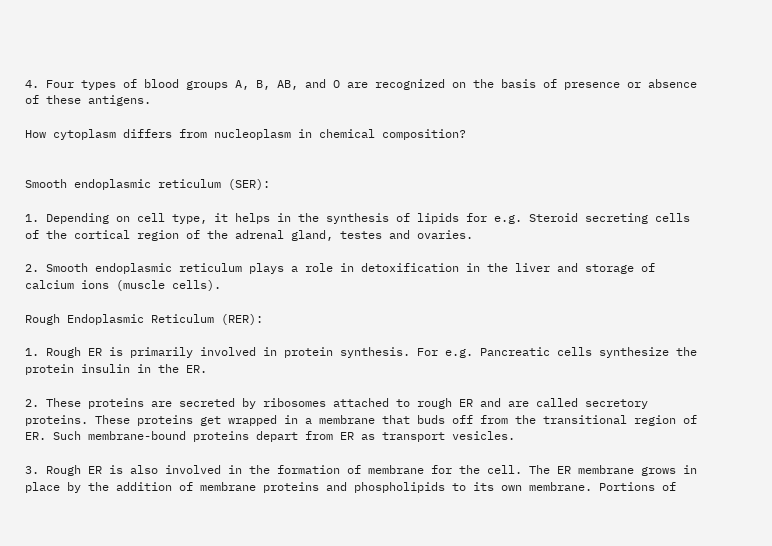4. Four types of blood groups A, B, AB, and O are recognized on the basis of presence or absence of these antigens.

How cytoplasm differs from nucleoplasm in chemical composition?


Smooth endoplasmic reticulum (SER):

1. Depending on cell type, it helps in the synthesis of lipids for e.g. Steroid secreting cells of the cortical region of the adrenal gland, testes and ovaries.

2. Smooth endoplasmic reticulum plays a role in detoxification in the liver and storage of calcium ions (muscle cells).

Rough Endoplasmic Reticulum (RER):

1. Rough ER is primarily involved in protein synthesis. For e.g. Pancreatic cells synthesize the protein insulin in the ER.

2. These proteins are secreted by ribosomes attached to rough ER and are called secretory proteins. These proteins get wrapped in a membrane that buds off from the transitional region of ER. Such membrane-bound proteins depart from ER as transport vesicles.

3. Rough ER is also involved in the formation of membrane for the cell. The ER membrane grows in place by the addition of membrane proteins and phospholipids to its own membrane. Portions of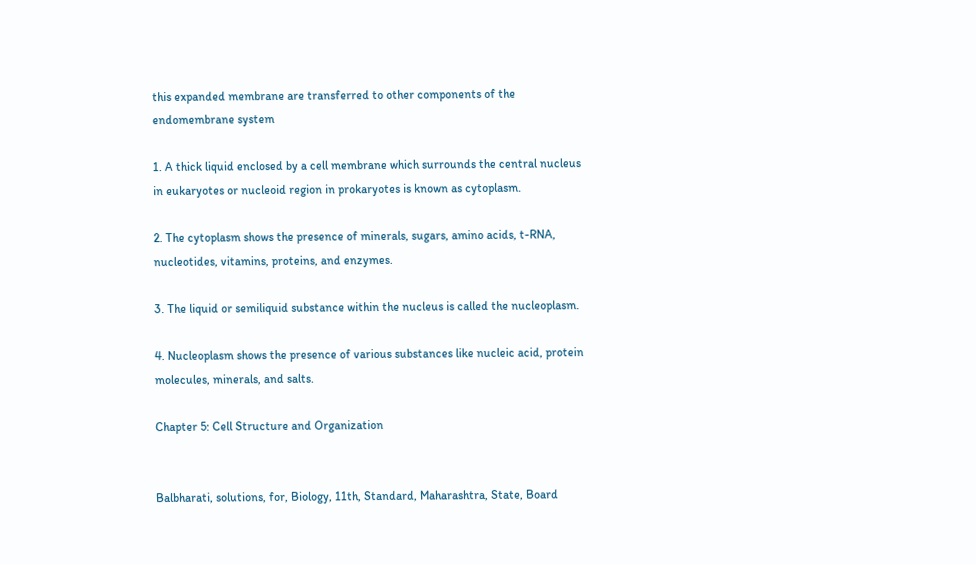this expanded membrane are transferred to other components of the endomembrane system

1. A thick liquid enclosed by a cell membrane which surrounds the central nucleus in eukaryotes or nucleoid region in prokaryotes is known as cytoplasm.

2. The cytoplasm shows the presence of minerals, sugars, amino acids, t-RNA, nucleotides, vitamins, proteins, and enzymes.

3. The liquid or semiliquid substance within the nucleus is called the nucleoplasm.

4. Nucleoplasm shows the presence of various substances like nucleic acid, protein molecules, minerals, and salts.

Chapter 5: Cell Structure and Organization


Balbharati, solutions, for, Biology, 11th, Standard, Maharashtra, State, Board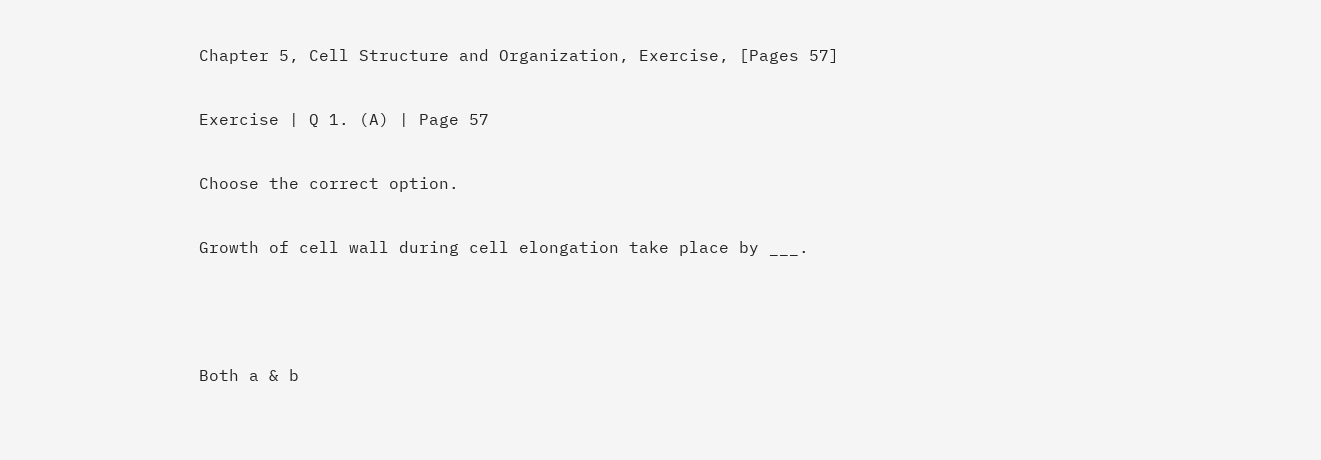Chapter 5, Cell Structure and Organization, Exercise, [Pages 57]

Exercise | Q 1. (A) | Page 57

Choose the correct option.

Growth of cell wall during cell elongation take place by ___.



Both a & b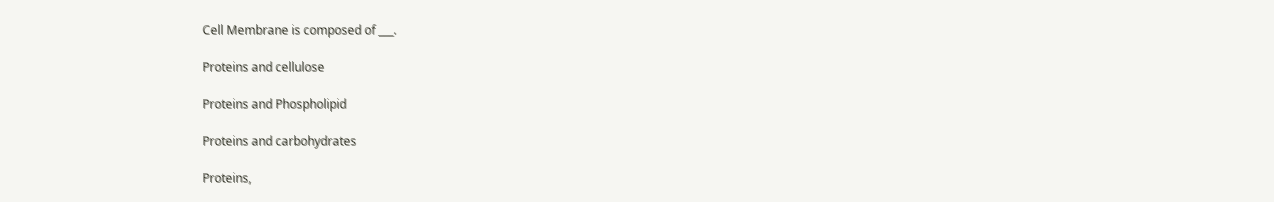Cell Membrane is composed of ___.

Proteins and cellulose

Proteins and Phospholipid

Proteins and carbohydrates

Proteins,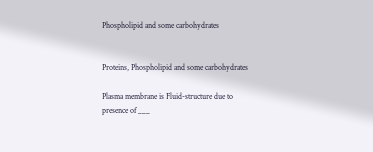Phospholipid and some carbohydrates


Proteins, Phospholipid and some carbohydrates

Plasma membrane is Fluid-structure due to presence of ___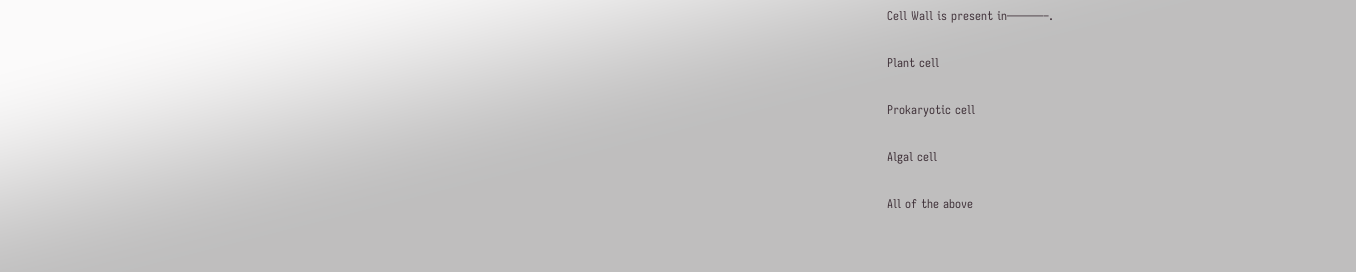Cell Wall is present in———–.

Plant cell

Prokaryotic cell

Algal cell

All of the above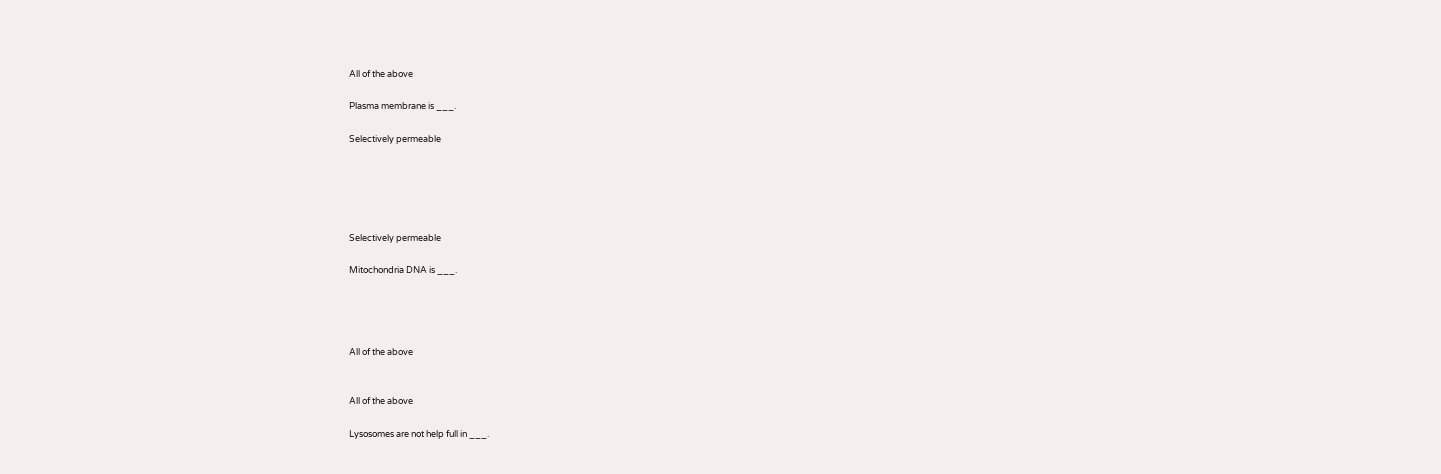All of the above

Plasma membrane is ___.

Selectively permeable





Selectively permeable

Mitochondria DNA is ___.




All of the above


All of the above

Lysosomes are not help full in ___.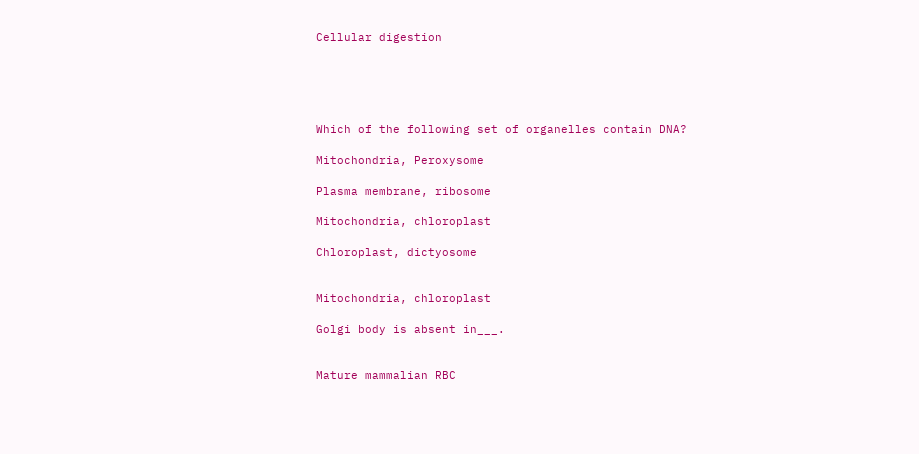Cellular digestion





Which of the following set of organelles contain DNA?

Mitochondria, Peroxysome

Plasma membrane, ribosome

Mitochondria, chloroplast

Chloroplast, dictyosome


Mitochondria, chloroplast

Golgi body is absent in___.


Mature mammalian RBC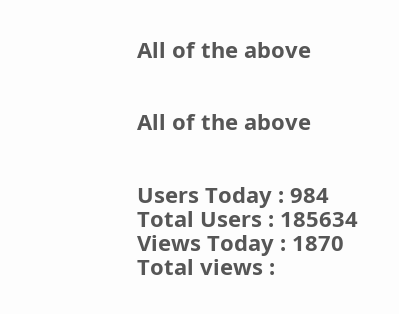All of the above


All of the above


Users Today : 984
Total Users : 185634
Views Today : 1870
Total views :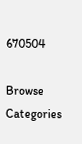670504

Browse Categories